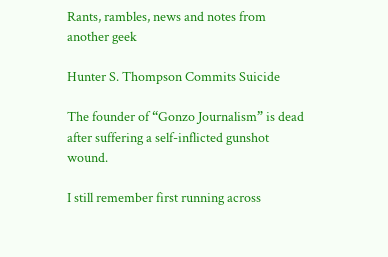Rants, rambles, news and notes from another geek

Hunter S. Thompson Commits Suicide

The founder of “Gonzo Journalism” is dead after suffering a self-inflicted gunshot wound.

I still remember first running across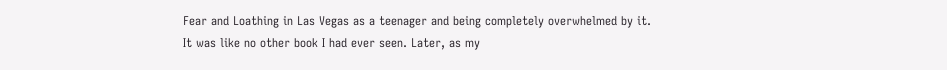Fear and Loathing in Las Vegas as a teenager and being completely overwhelmed by it. It was like no other book I had ever seen. Later, as my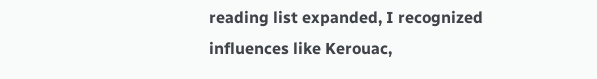reading list expanded, I recognized influences like Kerouac,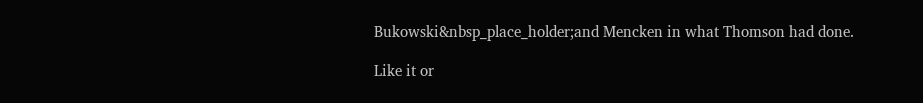Bukowski&nbsp_place_holder;and Mencken in what Thomson had done.

Like it or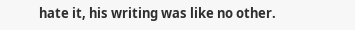hate it, his writing was like no other.